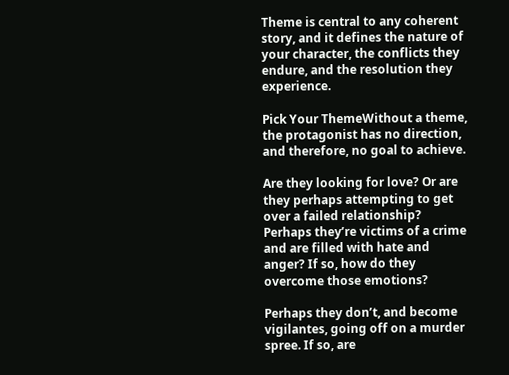Theme is central to any coherent story, and it defines the nature of your character, the conflicts they endure, and the resolution they experience.

Pick Your ThemeWithout a theme, the protagonist has no direction, and therefore, no goal to achieve.

Are they looking for love? Or are they perhaps attempting to get over a failed relationship? Perhaps they’re victims of a crime and are filled with hate and anger? If so, how do they overcome those emotions?

Perhaps they don’t, and become vigilantes, going off on a murder spree. If so, are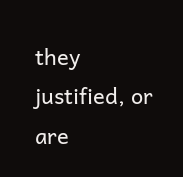they justified, or are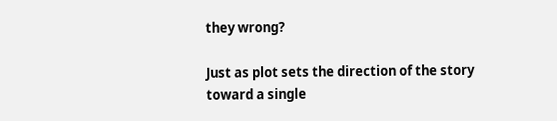they wrong?

Just as plot sets the direction of the story toward a single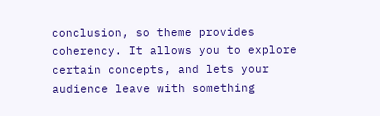conclusion, so theme provides coherency. It allows you to explore certain concepts, and lets your audience leave with something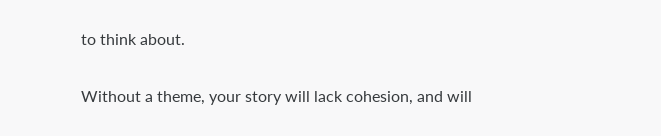to think about.

Without a theme, your story will lack cohesion, and will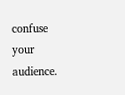confuse your audience.